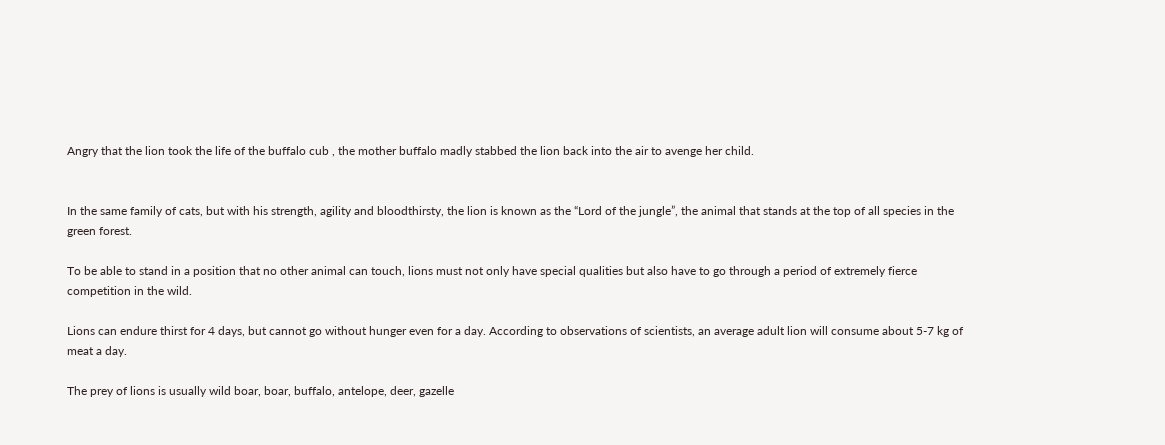Angry that the lion took the life of the buffalo cub , the mother buffalo madly stabbed the lion back into the air to avenge her child.


In the same family of cats, but with his strength, agility and bloodthirsty, the lion is known as the “Lord of the jungle”, the animal that stands at the top of all species in the green forest.

To be able to stand in a position that no other animal can touch, lions must not only have special qualities but also have to go through a period of extremely fierce competition in the wild.

Lions can endure thirst for 4 days, but cannot go without hunger even for a day. According to observations of scientists, an average adult lion will consume about 5-7 kg of meat a day.

The prey of lions is usually wild boar, boar, buffalo, antelope, deer, gazelle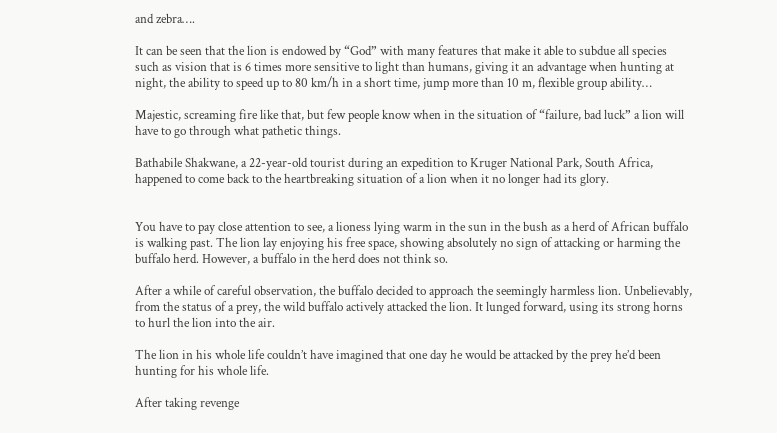and zebra….

It can be seen that the lion is endowed by “God” with many features that make it able to subdue all species such as vision that is 6 times more sensitive to light than humans, giving it an advantage when hunting at night, the ability to speed up to 80 km/h in a short time, jump more than 10 m, flexible group ability…

Majestic, screaming fire like that, but few people know when in the situation of “failure, bad luck” a lion will have to go through what pathetic things.

Bathabile Shakwane, a 22-year-old tourist during an expedition to Kruger National Park, South Africa, happened to come back to the heartbreaking situation of a lion when it no longer had its glory.


You have to pay close attention to see, a lioness lying warm in the sun in the bush as a herd of African buffalo is walking past. The lion lay enjoying his free space, showing absolutely no sign of attacking or harming the buffalo herd. However, a buffalo in the herd does not think so.

After a while of careful observation, the buffalo decided to approach the seemingly harmless lion. Unbelievably, from the status of a prey, the wild buffalo actively attacked the lion. It lunged forward, using its strong horns to hurl the lion into the air.

The lion in his whole life couldn’t have imagined that one day he would be attacked by the prey he’d been hunting for his whole life.

After taking revenge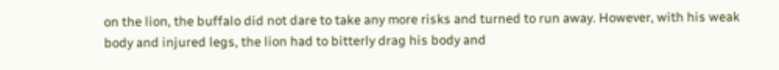on the lion, the buffalo did not dare to take any more risks and turned to run away. However, with his weak body and injured legs, the lion had to bitterly drag his body and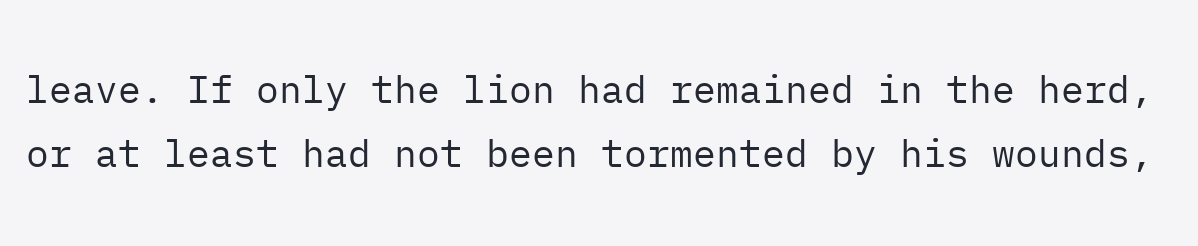leave. If only the lion had remained in the herd, or at least had not been tormented by his wounds,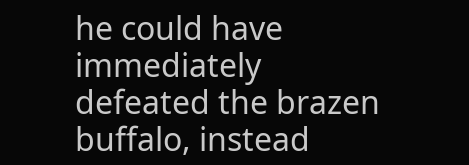he could have immediately defeated the brazen buffalo, instead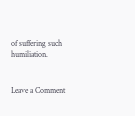of suffering such humiliation.


Leave a Comment